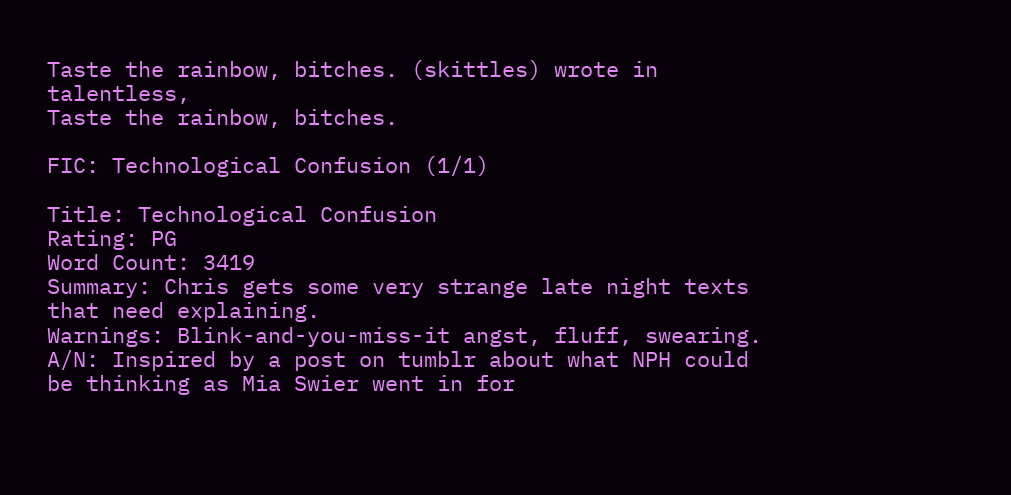Taste the rainbow, bitches. (skittles) wrote in talentless,
Taste the rainbow, bitches.

FIC: Technological Confusion (1/1)

Title: Technological Confusion
Rating: PG
Word Count: 3419
Summary: Chris gets some very strange late night texts that need explaining.
Warnings: Blink-and-you-miss-it angst, fluff, swearing.
A/N: Inspired by a post on tumblr about what NPH could be thinking as Mia Swier went in for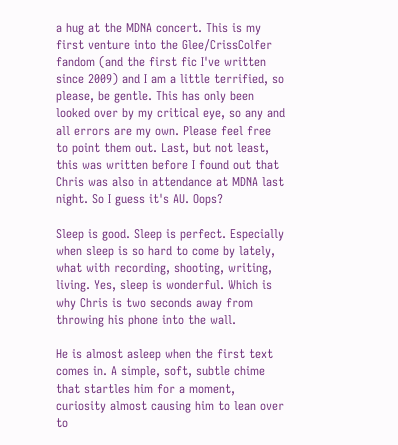a hug at the MDNA concert. This is my first venture into the Glee/CrissColfer fandom (and the first fic I've written since 2009) and I am a little terrified, so please, be gentle. This has only been looked over by my critical eye, so any and all errors are my own. Please feel free to point them out. Last, but not least, this was written before I found out that Chris was also in attendance at MDNA last night. So I guess it's AU. Oops?

Sleep is good. Sleep is perfect. Especially when sleep is so hard to come by lately, what with recording, shooting, writing, living. Yes, sleep is wonderful. Which is why Chris is two seconds away from throwing his phone into the wall.

He is almost asleep when the first text comes in. A simple, soft, subtle chime that startles him for a moment, curiosity almost causing him to lean over to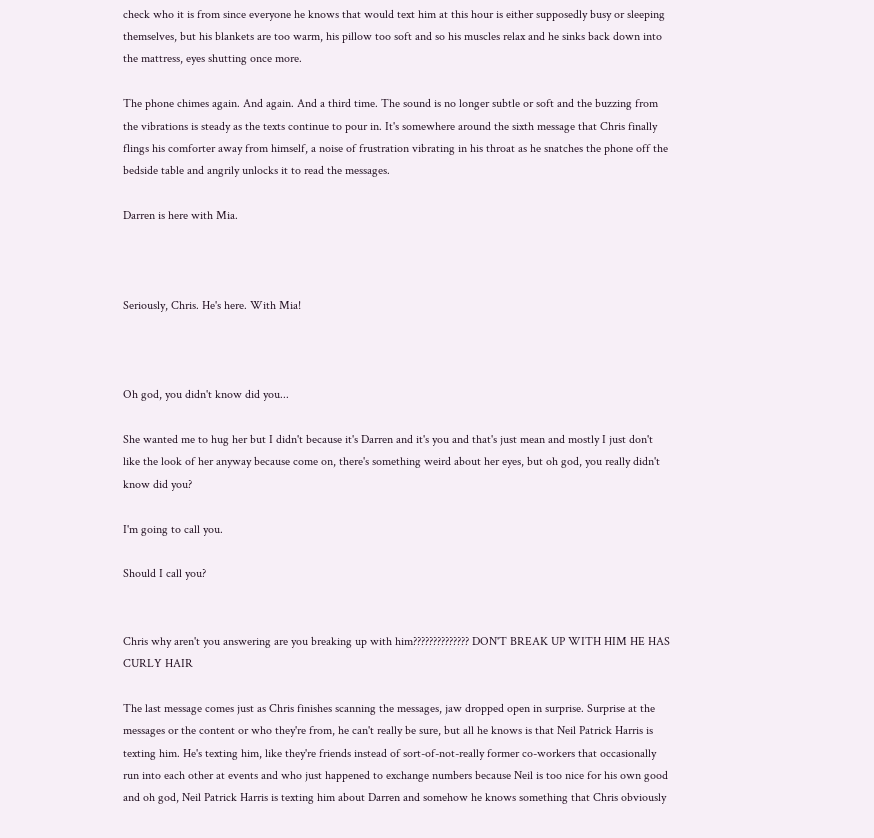check who it is from since everyone he knows that would text him at this hour is either supposedly busy or sleeping themselves, but his blankets are too warm, his pillow too soft and so his muscles relax and he sinks back down into the mattress, eyes shutting once more.

The phone chimes again. And again. And a third time. The sound is no longer subtle or soft and the buzzing from the vibrations is steady as the texts continue to pour in. It's somewhere around the sixth message that Chris finally flings his comforter away from himself, a noise of frustration vibrating in his throat as he snatches the phone off the bedside table and angrily unlocks it to read the messages.

Darren is here with Mia.



Seriously, Chris. He's here. With Mia!



Oh god, you didn't know did you...

She wanted me to hug her but I didn't because it's Darren and it's you and that's just mean and mostly I just don't like the look of her anyway because come on, there's something weird about her eyes, but oh god, you really didn't know did you?

I'm going to call you.

Should I call you?


Chris why aren't you answering are you breaking up with him?????????????? DON'T BREAK UP WITH HIM HE HAS CURLY HAIR

The last message comes just as Chris finishes scanning the messages, jaw dropped open in surprise. Surprise at the messages or the content or who they're from, he can't really be sure, but all he knows is that Neil Patrick Harris is texting him. He's texting him, like they're friends instead of sort-of-not-really former co-workers that occasionally run into each other at events and who just happened to exchange numbers because Neil is too nice for his own good and oh god, Neil Patrick Harris is texting him about Darren and somehow he knows something that Chris obviously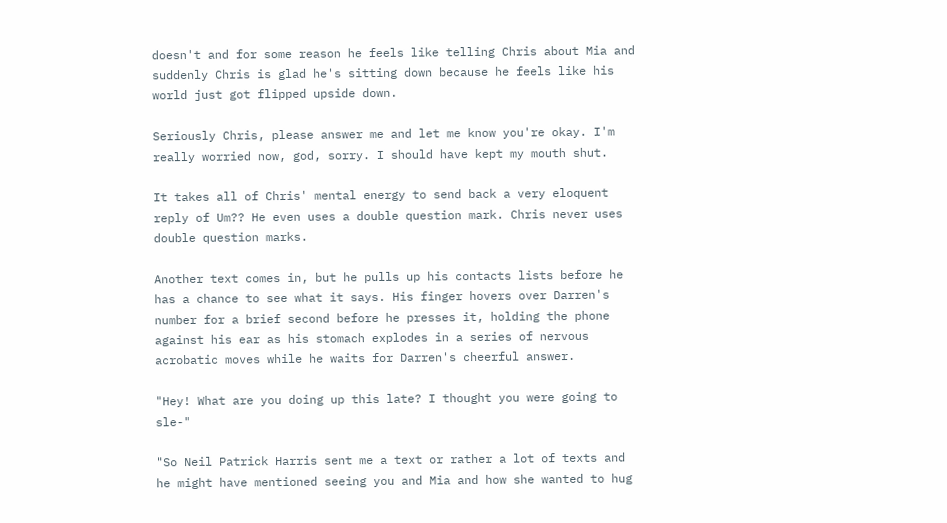doesn't and for some reason he feels like telling Chris about Mia and suddenly Chris is glad he's sitting down because he feels like his world just got flipped upside down.

Seriously Chris, please answer me and let me know you're okay. I'm really worried now, god, sorry. I should have kept my mouth shut.

It takes all of Chris' mental energy to send back a very eloquent reply of Um?? He even uses a double question mark. Chris never uses double question marks.

Another text comes in, but he pulls up his contacts lists before he has a chance to see what it says. His finger hovers over Darren's number for a brief second before he presses it, holding the phone against his ear as his stomach explodes in a series of nervous acrobatic moves while he waits for Darren's cheerful answer.

"Hey! What are you doing up this late? I thought you were going to sle-"

"So Neil Patrick Harris sent me a text or rather a lot of texts and he might have mentioned seeing you and Mia and how she wanted to hug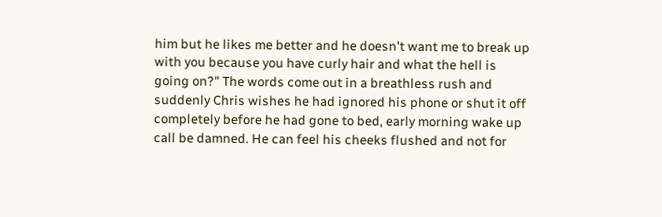him but he likes me better and he doesn't want me to break up with you because you have curly hair and what the hell is going on?" The words come out in a breathless rush and suddenly Chris wishes he had ignored his phone or shut it off completely before he had gone to bed, early morning wake up call be damned. He can feel his cheeks flushed and not for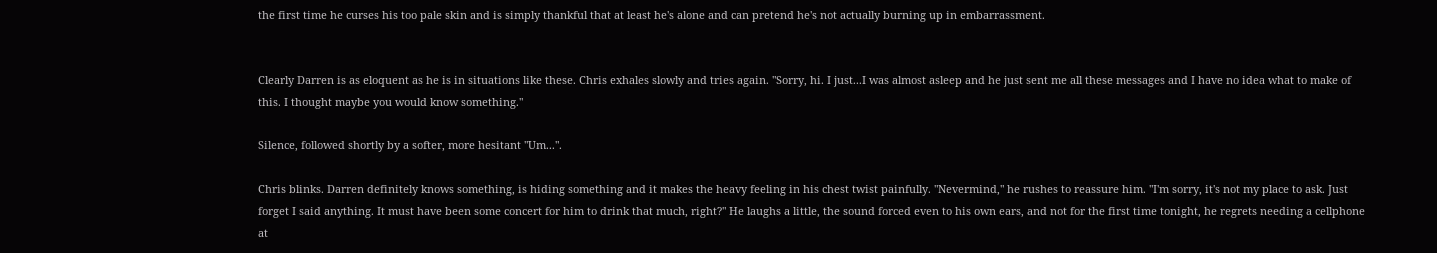the first time he curses his too pale skin and is simply thankful that at least he's alone and can pretend he's not actually burning up in embarrassment.


Clearly Darren is as eloquent as he is in situations like these. Chris exhales slowly and tries again. "Sorry, hi. I just...I was almost asleep and he just sent me all these messages and I have no idea what to make of this. I thought maybe you would know something."

Silence, followed shortly by a softer, more hesitant "Um...".

Chris blinks. Darren definitely knows something, is hiding something and it makes the heavy feeling in his chest twist painfully. "Nevermind," he rushes to reassure him. "I'm sorry, it's not my place to ask. Just forget I said anything. It must have been some concert for him to drink that much, right?" He laughs a little, the sound forced even to his own ears, and not for the first time tonight, he regrets needing a cellphone at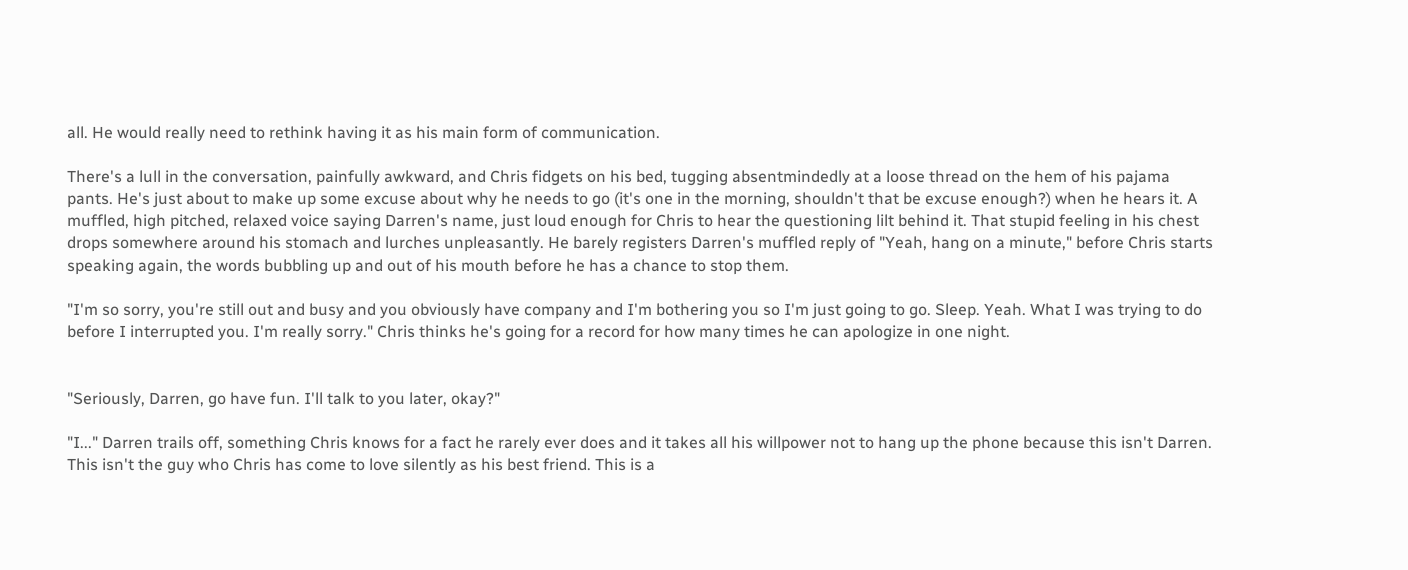all. He would really need to rethink having it as his main form of communication.

There's a lull in the conversation, painfully awkward, and Chris fidgets on his bed, tugging absentmindedly at a loose thread on the hem of his pajama pants. He's just about to make up some excuse about why he needs to go (it's one in the morning, shouldn't that be excuse enough?) when he hears it. A muffled, high pitched, relaxed voice saying Darren's name, just loud enough for Chris to hear the questioning lilt behind it. That stupid feeling in his chest drops somewhere around his stomach and lurches unpleasantly. He barely registers Darren's muffled reply of "Yeah, hang on a minute," before Chris starts speaking again, the words bubbling up and out of his mouth before he has a chance to stop them.

"I'm so sorry, you're still out and busy and you obviously have company and I'm bothering you so I'm just going to go. Sleep. Yeah. What I was trying to do before I interrupted you. I'm really sorry." Chris thinks he's going for a record for how many times he can apologize in one night.


"Seriously, Darren, go have fun. I'll talk to you later, okay?"

"I..." Darren trails off, something Chris knows for a fact he rarely ever does and it takes all his willpower not to hang up the phone because this isn't Darren. This isn't the guy who Chris has come to love silently as his best friend. This is a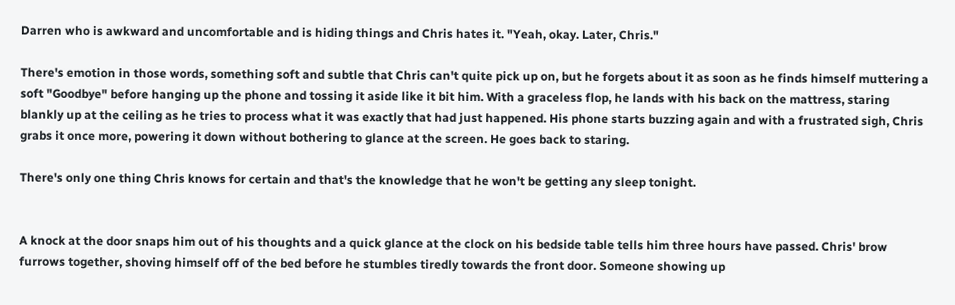Darren who is awkward and uncomfortable and is hiding things and Chris hates it. "Yeah, okay. Later, Chris."

There's emotion in those words, something soft and subtle that Chris can't quite pick up on, but he forgets about it as soon as he finds himself muttering a soft "Goodbye" before hanging up the phone and tossing it aside like it bit him. With a graceless flop, he lands with his back on the mattress, staring blankly up at the ceiling as he tries to process what it was exactly that had just happened. His phone starts buzzing again and with a frustrated sigh, Chris grabs it once more, powering it down without bothering to glance at the screen. He goes back to staring.

There's only one thing Chris knows for certain and that's the knowledge that he won't be getting any sleep tonight.


A knock at the door snaps him out of his thoughts and a quick glance at the clock on his bedside table tells him three hours have passed. Chris' brow furrows together, shoving himself off of the bed before he stumbles tiredly towards the front door. Someone showing up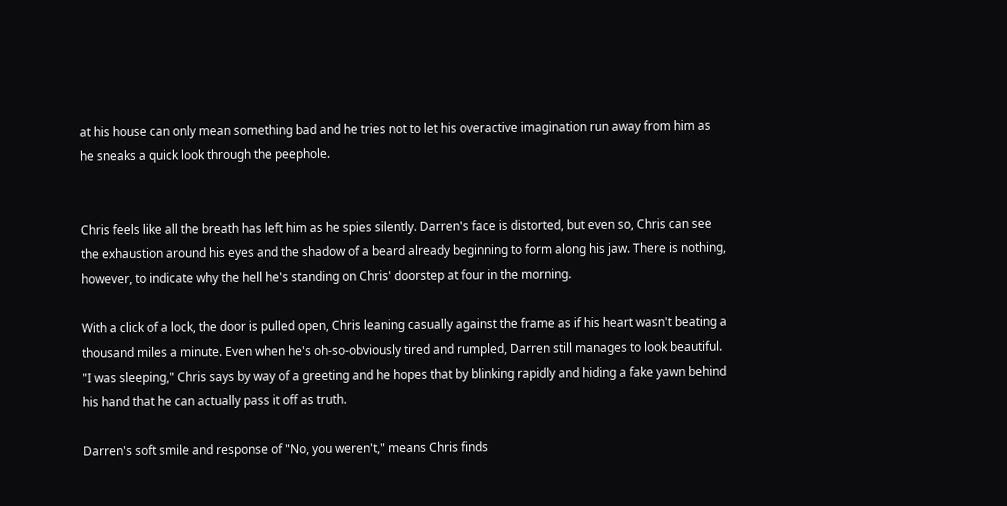at his house can only mean something bad and he tries not to let his overactive imagination run away from him as he sneaks a quick look through the peephole.


Chris feels like all the breath has left him as he spies silently. Darren's face is distorted, but even so, Chris can see the exhaustion around his eyes and the shadow of a beard already beginning to form along his jaw. There is nothing, however, to indicate why the hell he's standing on Chris' doorstep at four in the morning.

With a click of a lock, the door is pulled open, Chris leaning casually against the frame as if his heart wasn't beating a thousand miles a minute. Even when he's oh-so-obviously tired and rumpled, Darren still manages to look beautiful. "I was sleeping," Chris says by way of a greeting and he hopes that by blinking rapidly and hiding a fake yawn behind his hand that he can actually pass it off as truth.

Darren's soft smile and response of "No, you weren't," means Chris finds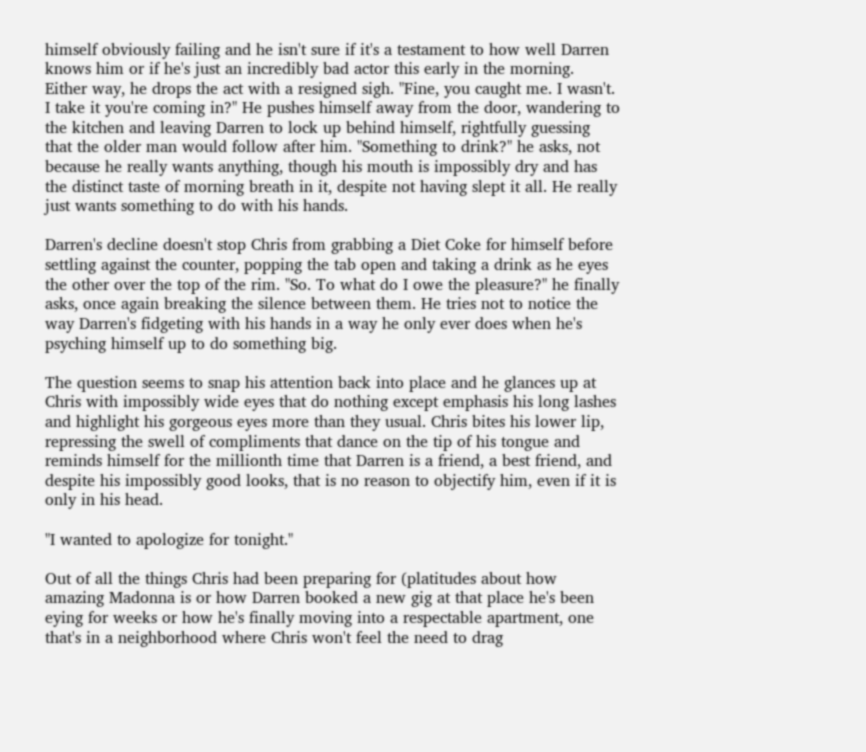himself obviously failing and he isn't sure if it's a testament to how well Darren knows him or if he's just an incredibly bad actor this early in the morning. Either way, he drops the act with a resigned sigh. "Fine, you caught me. I wasn't. I take it you're coming in?" He pushes himself away from the door, wandering to the kitchen and leaving Darren to lock up behind himself, rightfully guessing that the older man would follow after him. "Something to drink?" he asks, not because he really wants anything, though his mouth is impossibly dry and has the distinct taste of morning breath in it, despite not having slept it all. He really just wants something to do with his hands.

Darren's decline doesn't stop Chris from grabbing a Diet Coke for himself before settling against the counter, popping the tab open and taking a drink as he eyes the other over the top of the rim. "So. To what do I owe the pleasure?" he finally asks, once again breaking the silence between them. He tries not to notice the way Darren's fidgeting with his hands in a way he only ever does when he's psyching himself up to do something big.

The question seems to snap his attention back into place and he glances up at Chris with impossibly wide eyes that do nothing except emphasis his long lashes and highlight his gorgeous eyes more than they usual. Chris bites his lower lip, repressing the swell of compliments that dance on the tip of his tongue and reminds himself for the millionth time that Darren is a friend, a best friend, and despite his impossibly good looks, that is no reason to objectify him, even if it is only in his head.

"I wanted to apologize for tonight."

Out of all the things Chris had been preparing for (platitudes about how amazing Madonna is or how Darren booked a new gig at that place he's been eying for weeks or how he's finally moving into a respectable apartment, one that's in a neighborhood where Chris won't feel the need to drag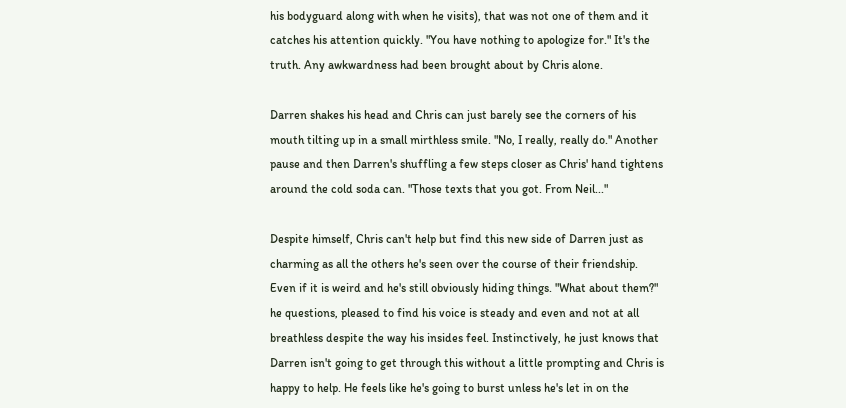his bodyguard along with when he visits), that was not one of them and it catches his attention quickly. "You have nothing to apologize for." It's the truth. Any awkwardness had been brought about by Chris alone.

Darren shakes his head and Chris can just barely see the corners of his mouth tilting up in a small mirthless smile. "No, I really, really do." Another pause and then Darren's shuffling a few steps closer as Chris' hand tightens around the cold soda can. "Those texts that you got. From Neil..."

Despite himself, Chris can't help but find this new side of Darren just as charming as all the others he's seen over the course of their friendship. Even if it is weird and he's still obviously hiding things. "What about them?" he questions, pleased to find his voice is steady and even and not at all breathless despite the way his insides feel. Instinctively, he just knows that Darren isn't going to get through this without a little prompting and Chris is happy to help. He feels like he's going to burst unless he's let in on the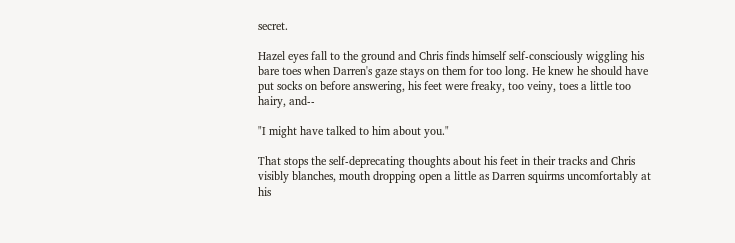secret.

Hazel eyes fall to the ground and Chris finds himself self-consciously wiggling his bare toes when Darren's gaze stays on them for too long. He knew he should have put socks on before answering, his feet were freaky, too veiny, toes a little too hairy, and--

"I might have talked to him about you."

That stops the self-deprecating thoughts about his feet in their tracks and Chris visibly blanches, mouth dropping open a little as Darren squirms uncomfortably at his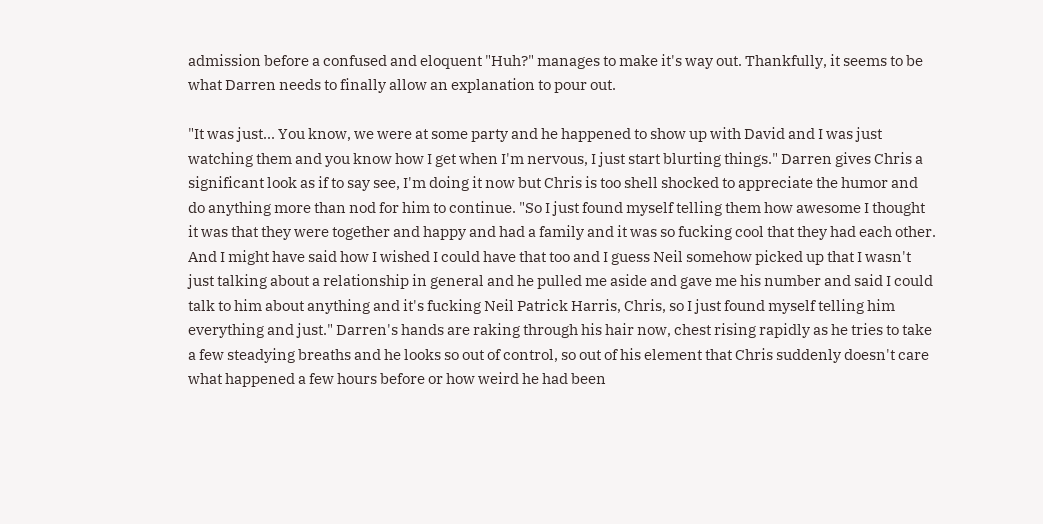admission before a confused and eloquent "Huh?" manages to make it's way out. Thankfully, it seems to be what Darren needs to finally allow an explanation to pour out.

"It was just... You know, we were at some party and he happened to show up with David and I was just watching them and you know how I get when I'm nervous, I just start blurting things." Darren gives Chris a significant look as if to say see, I'm doing it now but Chris is too shell shocked to appreciate the humor and do anything more than nod for him to continue. "So I just found myself telling them how awesome I thought it was that they were together and happy and had a family and it was so fucking cool that they had each other. And I might have said how I wished I could have that too and I guess Neil somehow picked up that I wasn't just talking about a relationship in general and he pulled me aside and gave me his number and said I could talk to him about anything and it's fucking Neil Patrick Harris, Chris, so I just found myself telling him everything and just." Darren's hands are raking through his hair now, chest rising rapidly as he tries to take a few steadying breaths and he looks so out of control, so out of his element that Chris suddenly doesn't care what happened a few hours before or how weird he had been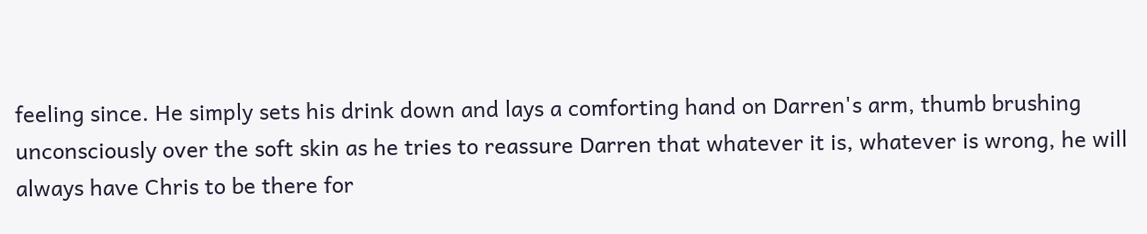feeling since. He simply sets his drink down and lays a comforting hand on Darren's arm, thumb brushing unconsciously over the soft skin as he tries to reassure Darren that whatever it is, whatever is wrong, he will always have Chris to be there for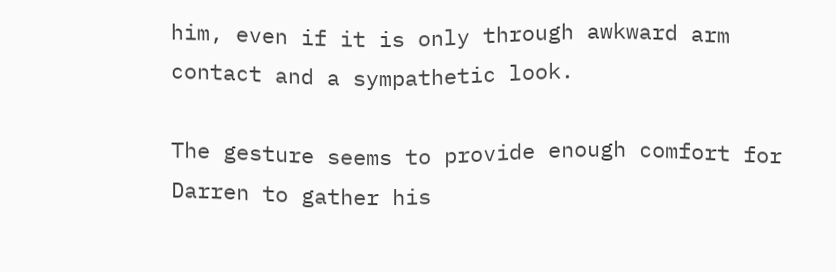him, even if it is only through awkward arm contact and a sympathetic look.

The gesture seems to provide enough comfort for Darren to gather his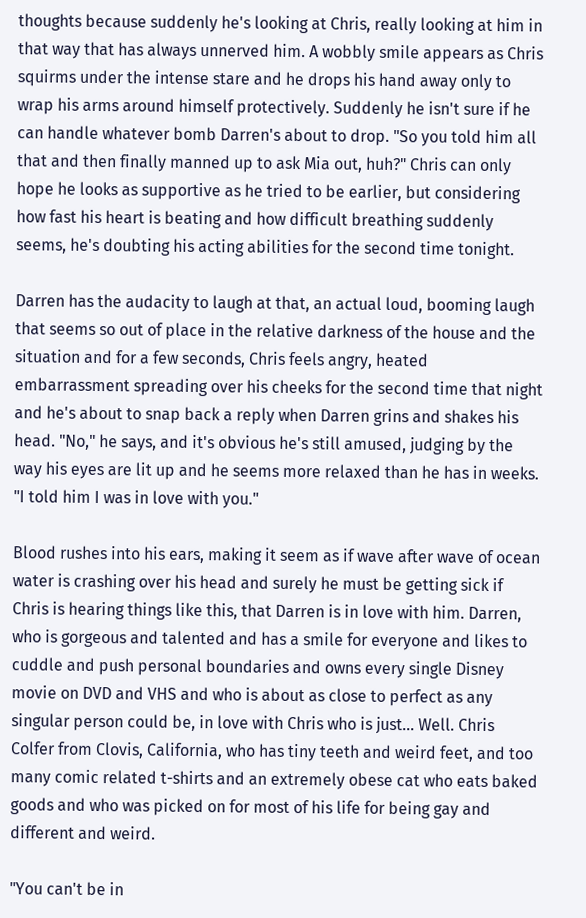thoughts because suddenly he's looking at Chris, really looking at him in that way that has always unnerved him. A wobbly smile appears as Chris squirms under the intense stare and he drops his hand away only to wrap his arms around himself protectively. Suddenly he isn't sure if he
can handle whatever bomb Darren's about to drop. "So you told him all that and then finally manned up to ask Mia out, huh?" Chris can only hope he looks as supportive as he tried to be earlier, but considering how fast his heart is beating and how difficult breathing suddenly seems, he's doubting his acting abilities for the second time tonight.

Darren has the audacity to laugh at that, an actual loud, booming laugh that seems so out of place in the relative darkness of the house and the situation and for a few seconds, Chris feels angry, heated embarrassment spreading over his cheeks for the second time that night and he's about to snap back a reply when Darren grins and shakes his head. "No," he says, and it's obvious he's still amused, judging by the way his eyes are lit up and he seems more relaxed than he has in weeks. "I told him I was in love with you."

Blood rushes into his ears, making it seem as if wave after wave of ocean water is crashing over his head and surely he must be getting sick if Chris is hearing things like this, that Darren is in love with him. Darren, who is gorgeous and talented and has a smile for everyone and likes to cuddle and push personal boundaries and owns every single Disney movie on DVD and VHS and who is about as close to perfect as any singular person could be, in love with Chris who is just... Well. Chris Colfer from Clovis, California, who has tiny teeth and weird feet, and too many comic related t-shirts and an extremely obese cat who eats baked goods and who was picked on for most of his life for being gay and different and weird.

"You can't be in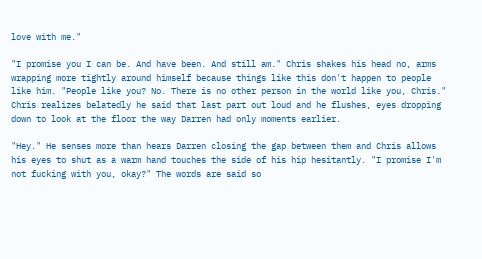love with me."

"I promise you I can be. And have been. And still am." Chris shakes his head no, arms wrapping more tightly around himself because things like this don't happen to people like him. "People like you? No. There is no other person in the world like you, Chris." Chris realizes belatedly he said that last part out loud and he flushes, eyes dropping down to look at the floor the way Darren had only moments earlier.

"Hey." He senses more than hears Darren closing the gap between them and Chris allows his eyes to shut as a warm hand touches the side of his hip hesitantly. "I promise I'm not fucking with you, okay?" The words are said so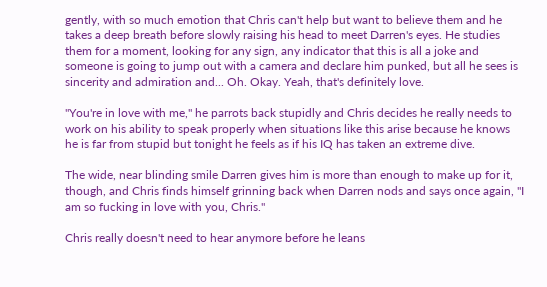gently, with so much emotion that Chris can't help but want to believe them and he takes a deep breath before slowly raising his head to meet Darren's eyes. He studies them for a moment, looking for any sign, any indicator that this is all a joke and someone is going to jump out with a camera and declare him punked, but all he sees is sincerity and admiration and... Oh. Okay. Yeah, that's definitely love.

"You're in love with me," he parrots back stupidly and Chris decides he really needs to work on his ability to speak properly when situations like this arise because he knows he is far from stupid but tonight he feels as if his IQ has taken an extreme dive.

The wide, near blinding smile Darren gives him is more than enough to make up for it, though, and Chris finds himself grinning back when Darren nods and says once again, "I am so fucking in love with you, Chris."

Chris really doesn't need to hear anymore before he leans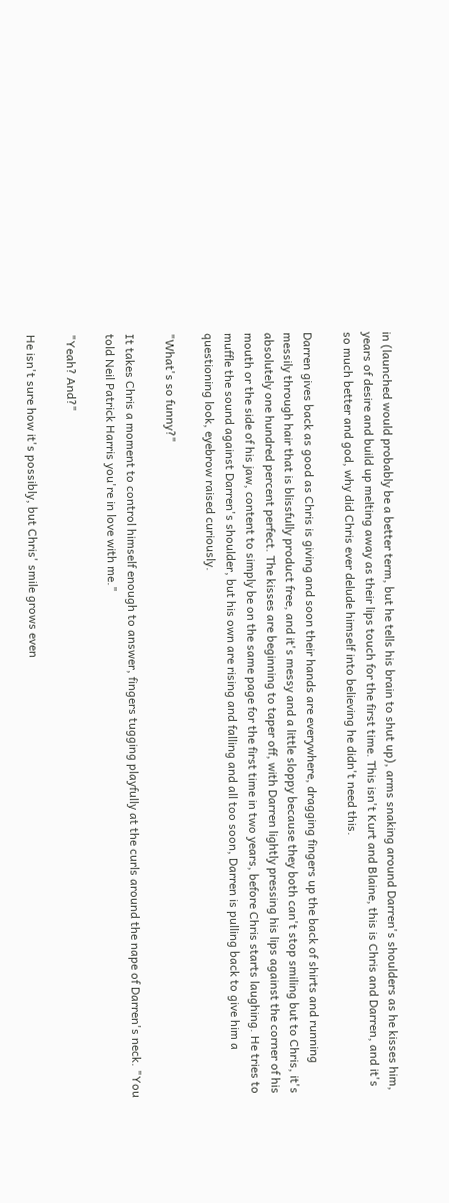in (launched would probably be a better term, but he tells his brain to shut up), arms snaking around Darren's shoulders as he kisses him, years of desire and build up melting away as their lips touch for the first time. This isn't Kurt and Blaine, this is Chris and Darren, and it's so much better and god, why did Chris ever delude himself into believing he didn't need this.

Darren gives back as good as Chris is giving and soon their hands are everywhere, dragging fingers up the back of shirts and running messily through hair that is blissfully product free, and it's messy and a little sloppy because they both can't stop smiling but to Chris, it's absolutely one hundred percent perfect. The kisses are beginning to taper off, with Darren lightly pressing his lips against the corner of his mouth or the side of his jaw, content to simply be on the same page for the first time in two years, before Chris starts laughing. He tries to muffle the sound against Darren's shoulder, but his own are rising and falling and all too soon, Darren is pulling back to give him a questioning look, eyebrow raised curiously.

"What's so funny?"

It takes Chris a moment to control himself enough to answer, fingers tugging playfully at the curls around the nape of Darren's neck. "You told Neil Patrick Harris you're in love with me."

"Yeah? And?"

He isn't sure how it's possibly, but Chris' smile grows even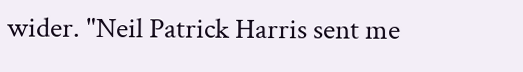wider. "Neil Patrick Harris sent me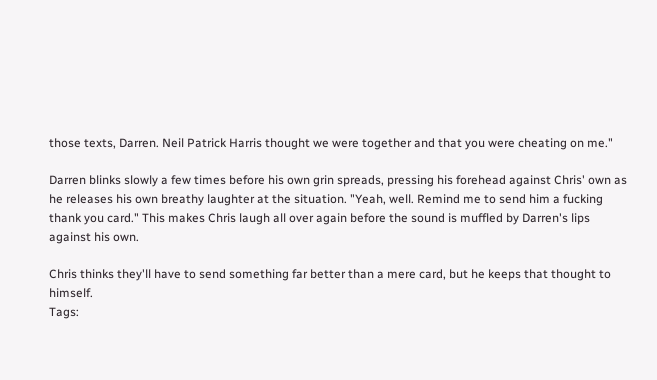those texts, Darren. Neil Patrick Harris thought we were together and that you were cheating on me."

Darren blinks slowly a few times before his own grin spreads, pressing his forehead against Chris' own as he releases his own breathy laughter at the situation. "Yeah, well. Remind me to send him a fucking thank you card." This makes Chris laugh all over again before the sound is muffled by Darren's lips against his own.

Chris thinks they'll have to send something far better than a mere card, but he keeps that thought to himself.
Tags: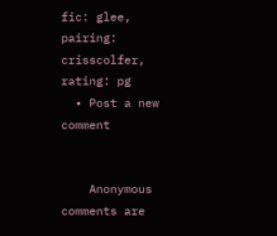fic: glee, pairing: crisscolfer, rating: pg
  • Post a new comment


    Anonymous comments are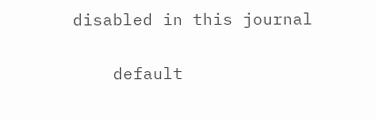disabled in this journal

    default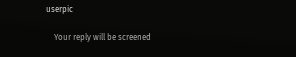userpic

    Your reply will be screened